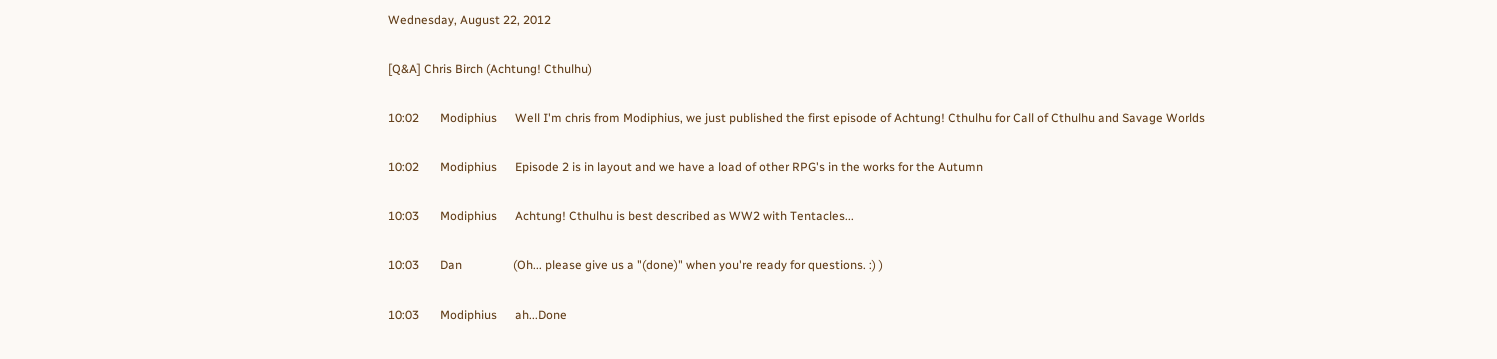Wednesday, August 22, 2012

[Q&A] Chris Birch (Achtung! Cthulhu)

10:02       Modiphius      Well I'm chris from Modiphius, we just published the first episode of Achtung! Cthulhu for Call of Cthulhu and Savage Worlds

10:02       Modiphius      Episode 2 is in layout and we have a load of other RPG's in the works for the Autumn

10:03       Modiphius      Achtung! Cthulhu is best described as WW2 with Tentacles...

10:03       Dan                 (Oh... please give us a "(done)" when you're ready for questions. :) )

10:03       Modiphius      ah...Done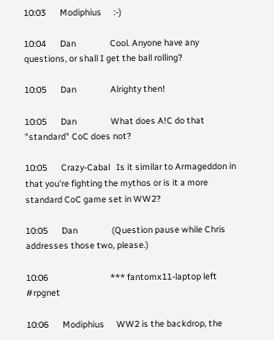10:03       Modiphius      :-)

10:04       Dan                 Cool. Anyone have any questions, or shall I get the ball rolling?

10:05       Dan                 Alrighty then!

10:05       Dan                 What does A!C do that "standard" CoC does not?

10:05       Crazy-Cabal   Is it similar to Armageddon in that you're fighting the mythos or is it a more standard CoC game set in WW2?

10:05       Dan                 (Question pause while Chris addresses those two, please.)

10:06                               *** fantomx11-laptop left #rpgnet

10:06       Modiphius      WW2 is the backdrop, the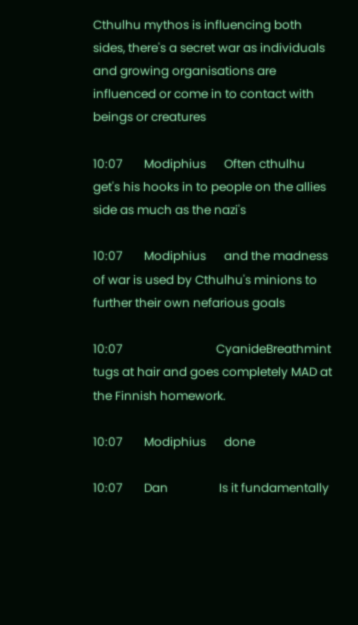Cthulhu mythos is influencing both sides, there's a secret war as individuals and growing organisations are influenced or come in to contact with beings or creatures

10:07       Modiphius      Often cthulhu get's his hooks in to people on the allies side as much as the nazi's

10:07       Modiphius      and the madness of war is used by Cthulhu's minions to further their own nefarious goals

10:07                               CyanideBreathmint tugs at hair and goes completely MAD at the Finnish homework.

10:07       Modiphius      done

10:07       Dan                 Is it fundamentally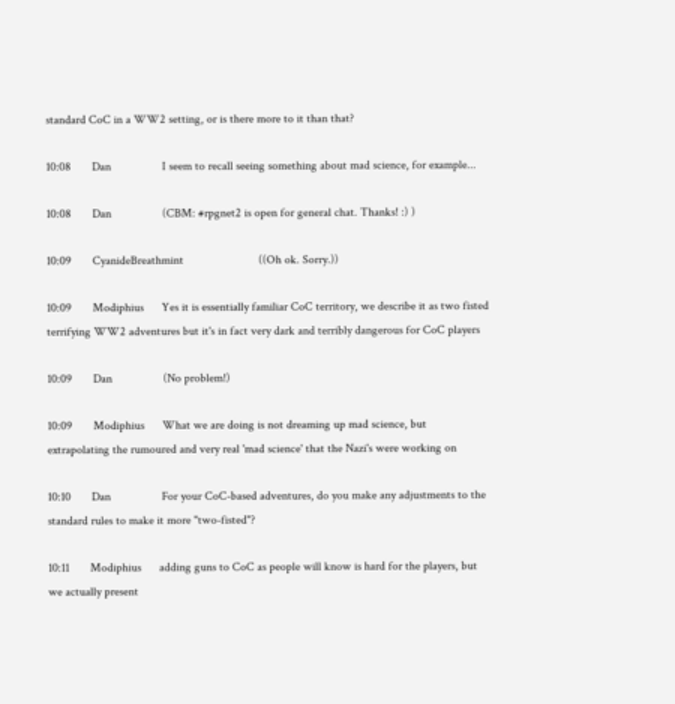standard CoC in a WW2 setting, or is there more to it than that?

10:08       Dan                 I seem to recall seeing something about mad science, for example...

10:08       Dan                 (CBM: #rpgnet2 is open for general chat. Thanks! :) )

10:09       CyanideBreathmint                         ((Oh ok. Sorry.))

10:09       Modiphius      Yes it is essentially familiar CoC territory, we describe it as two fisted terrifying WW2 adventures but it's in fact very dark and terribly dangerous for CoC players

10:09       Dan                 (No problem!)

10:09       Modiphius      What we are doing is not dreaming up mad science, but extrapolating the rumoured and very real 'mad science' that the Nazi's were working on

10:10       Dan                 For your CoC-based adventures, do you make any adjustments to the standard rules to make it more "two-fisted"?

10:11       Modiphius      adding guns to CoC as people will know is hard for the players, but we actually present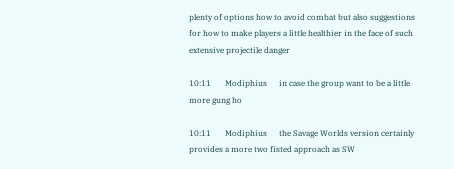plenty of options how to avoid combat but also suggestions for how to make players a little healthier in the face of such extensive projectile danger

10:11       Modiphius      in case the group want to be a little more gung ho

10:11       Modiphius      the Savage Worlds version certainly provides a more two fisted approach as SW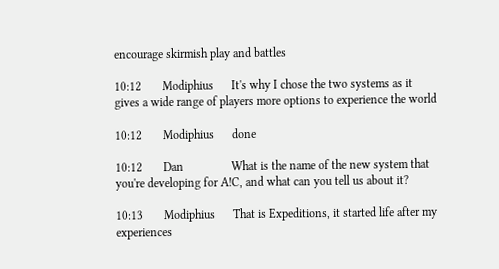encourage skirmish play and battles

10:12       Modiphius      It's why I chose the two systems as it gives a wide range of players more options to experience the world

10:12       Modiphius      done

10:12       Dan                What is the name of the new system that you're developing for A!C, and what can you tell us about it?

10:13       Modiphius      That is Expeditions, it started life after my experiences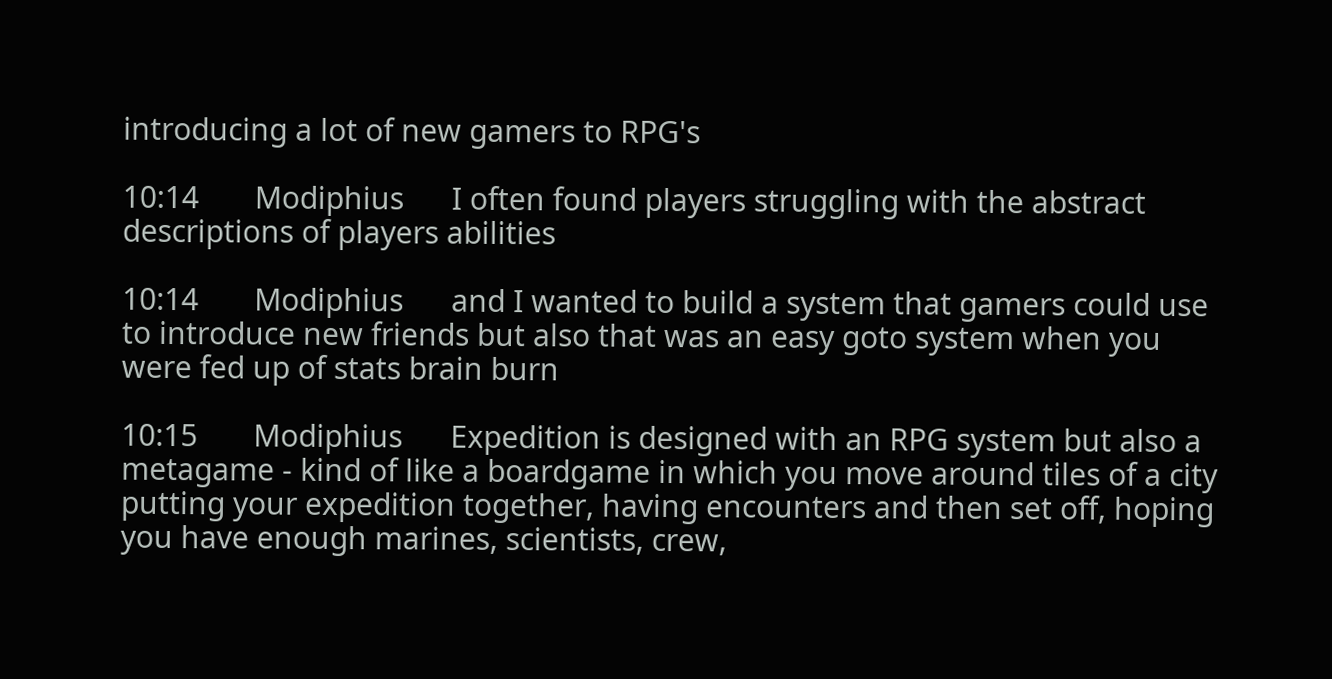introducing a lot of new gamers to RPG's

10:14       Modiphius      I often found players struggling with the abstract descriptions of players abilities

10:14       Modiphius      and I wanted to build a system that gamers could use to introduce new friends but also that was an easy goto system when you were fed up of stats brain burn

10:15       Modiphius      Expedition is designed with an RPG system but also a metagame - kind of like a boardgame in which you move around tiles of a city putting your expedition together, having encounters and then set off, hoping you have enough marines, scientists, crew,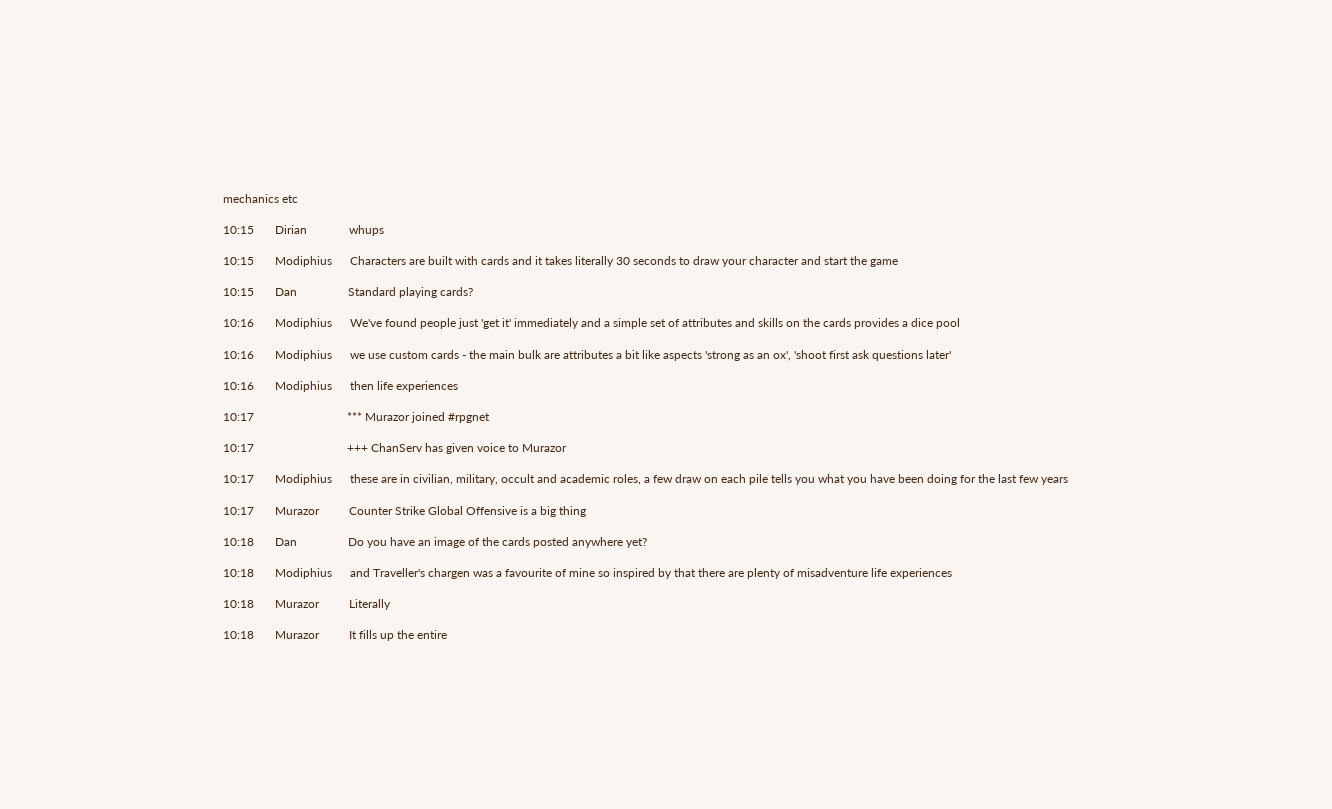mechanics etc

10:15       Dirian              whups

10:15       Modiphius      Characters are built with cards and it takes literally 30 seconds to draw your character and start the game

10:15       Dan                 Standard playing cards?

10:16       Modiphius      We've found people just 'get it' immediately and a simple set of attributes and skills on the cards provides a dice pool

10:16       Modiphius      we use custom cards - the main bulk are attributes a bit like aspects 'strong as an ox', 'shoot first ask questions later'

10:16       Modiphius      then life experiences

10:17                               *** Murazor joined #rpgnet

10:17                               +++ ChanServ has given voice to Murazor

10:17       Modiphius      these are in civilian, military, occult and academic roles, a few draw on each pile tells you what you have been doing for the last few years

10:17       Murazor          Counter Strike Global Offensive is a big thing

10:18       Dan                 Do you have an image of the cards posted anywhere yet?

10:18       Modiphius      and Traveller's chargen was a favourite of mine so inspired by that there are plenty of misadventure life experiences

10:18       Murazor          Literally

10:18       Murazor          It fills up the entire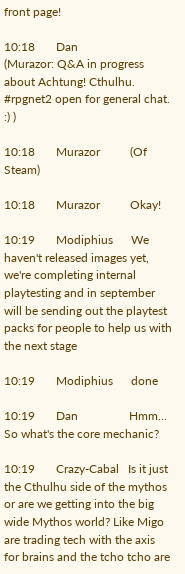front page!

10:18       Dan                 (Murazor: Q&A in progress about Achtung! Cthulhu. #rpgnet2 open for general chat. :) )

10:18       Murazor          (Of Steam)

10:18       Murazor          Okay!

10:19       Modiphius      We haven't released images yet, we're completing internal playtesting and in september will be sending out the playtest packs for people to help us with the next stage

10:19       Modiphius      done

10:19       Dan                 Hmm... So what's the core mechanic?

10:19       Crazy-Cabal   Is it just the Cthulhu side of the mythos or are we getting into the big wide Mythos world? Like Migo are trading tech with the axis for brains and the tcho tcho are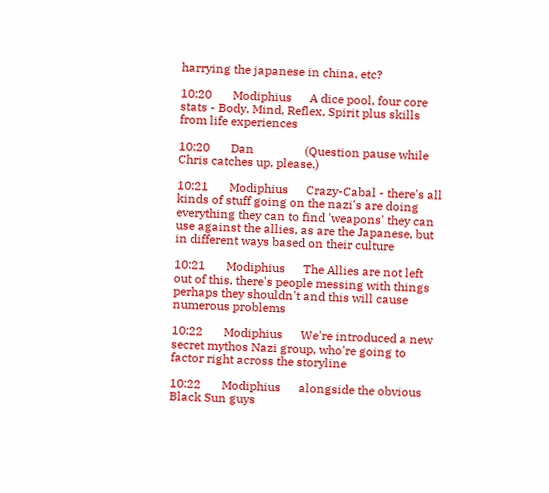harrying the japanese in china, etc?

10:20       Modiphius      A dice pool, four core stats - Body, Mind, Reflex, Spirit plus skills from life experiences

10:20       Dan                 (Question pause while Chris catches up, please.)

10:21       Modiphius      Crazy-Cabal - there's all kinds of stuff going on the nazi's are doing everything they can to find 'weapons' they can use against the allies, as are the Japanese, but in different ways based on their culture

10:21       Modiphius      The Allies are not left out of this, there's people messing with things perhaps they shouldn't and this will cause numerous problems

10:22       Modiphius      We're introduced a new secret mythos Nazi group, who're going to factor right across the storyline

10:22       Modiphius      alongside the obvious Black Sun guys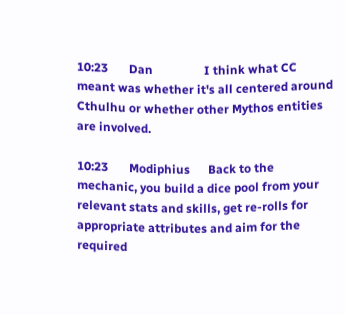10:23       Dan                 I think what CC meant was whether it's all centered around Cthulhu or whether other Mythos entities are involved.

10:23       Modiphius      Back to the mechanic, you build a dice pool from your relevant stats and skills, get re-rolls for appropriate attributes and aim for the required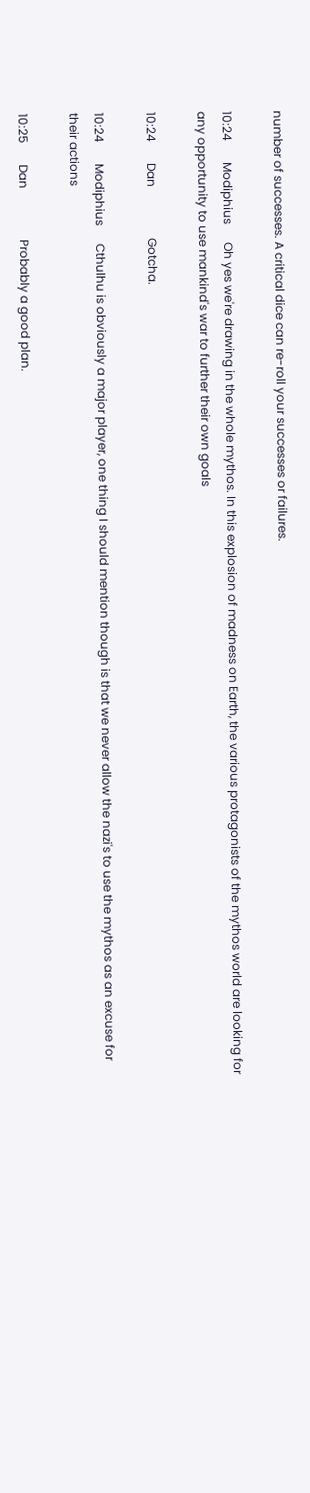number of successes. A critical dice can re-roll your successes or failures.

10:24       Modiphius      Oh yes we're drawing in the whole mythos. In this explosion of madness on Earth, the various protagonists of the mythos world are looking for any opportunity to use mankind's war to further their own goals

10:24       Dan                 Gotcha.

10:24       Modiphius      Cthulhu is obviously a major player, one thing I should mention though is that we never allow the nazi's to use the mythos as an excuse for their actions

10:25       Dan                 Probably a good plan.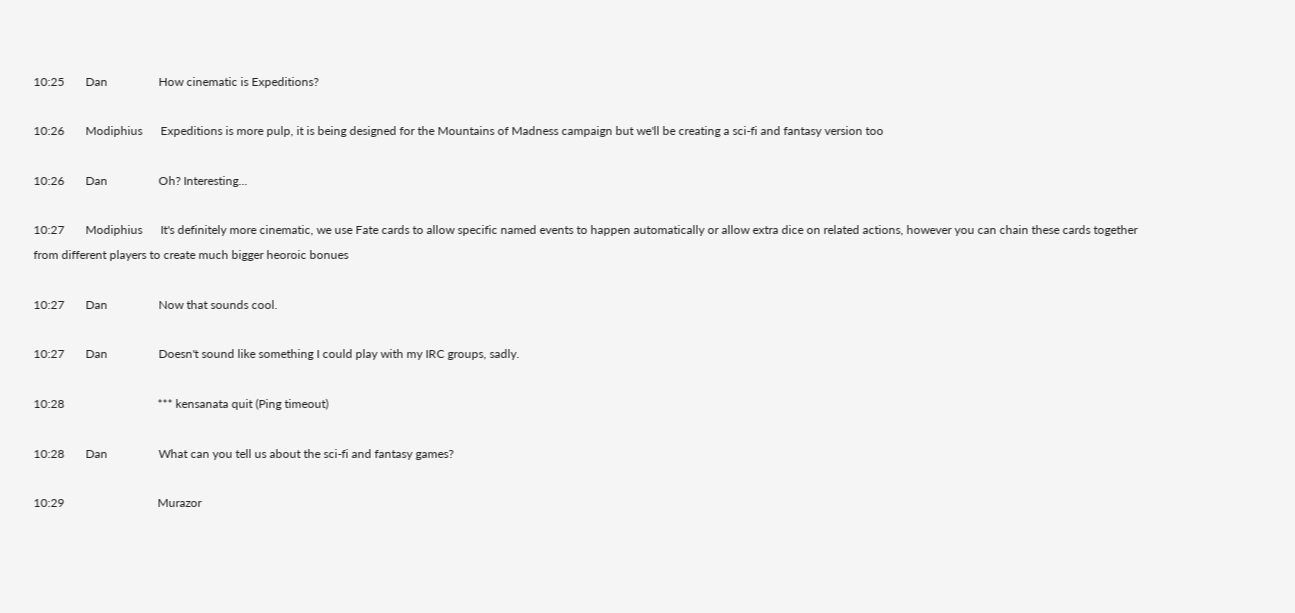10:25       Dan                 How cinematic is Expeditions?

10:26       Modiphius      Expeditions is more pulp, it is being designed for the Mountains of Madness campaign but we'll be creating a sci-fi and fantasy version too

10:26       Dan                 Oh? Interesting...

10:27       Modiphius      It's definitely more cinematic, we use Fate cards to allow specific named events to happen automatically or allow extra dice on related actions, however you can chain these cards together from different players to create much bigger heoroic bonues

10:27       Dan                 Now that sounds cool.

10:27       Dan                 Doesn't sound like something I could play with my IRC groups, sadly.

10:28                               *** kensanata quit (Ping timeout)

10:28       Dan                 What can you tell us about the sci-fi and fantasy games?

10:29                               Murazor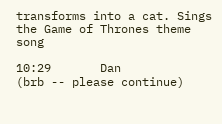transforms into a cat. Sings the Game of Thrones theme song

10:29       Dan                 (brb -- please continue)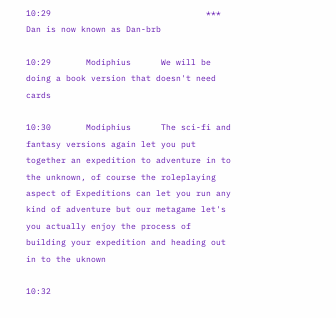10:29                               *** Dan is now known as Dan-brb

10:29       Modiphius      We will be doing a book version that doesn't need cards

10:30       Modiphius      The sci-fi and fantasy versions again let you put together an expedition to adventure in to the unknown, of course the roleplaying aspect of Expeditions can let you run any kind of adventure but our metagame let's you actually enjoy the process of building your expedition and heading out in to the uknown

10:32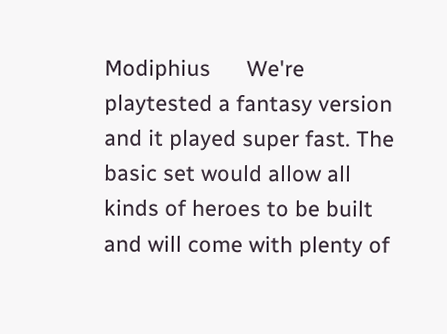Modiphius      We're playtested a fantasy version and it played super fast. The basic set would allow all kinds of heroes to be built and will come with plenty of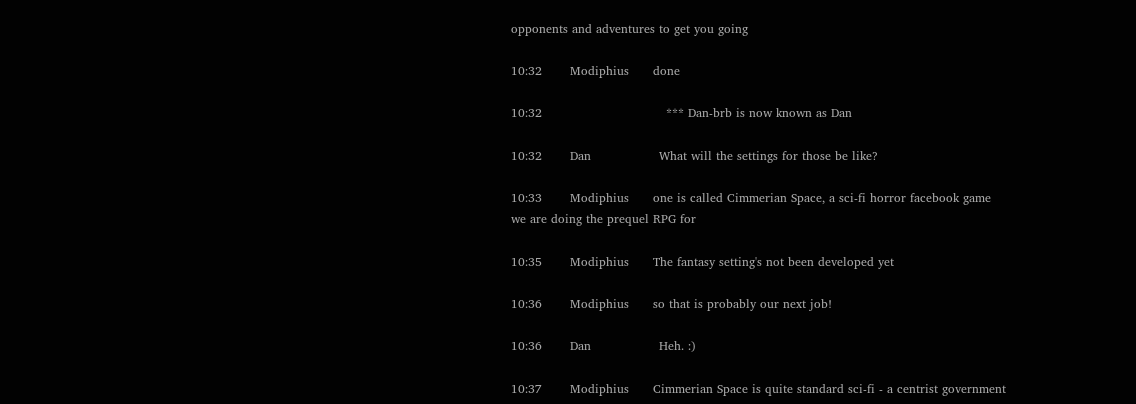opponents and adventures to get you going

10:32       Modiphius      done

10:32                               *** Dan-brb is now known as Dan

10:32       Dan                 What will the settings for those be like?

10:33       Modiphius      one is called Cimmerian Space, a sci-fi horror facebook game we are doing the prequel RPG for

10:35       Modiphius      The fantasy setting's not been developed yet

10:36       Modiphius      so that is probably our next job!

10:36       Dan                 Heh. :)

10:37       Modiphius      Cimmerian Space is quite standard sci-fi - a centrist government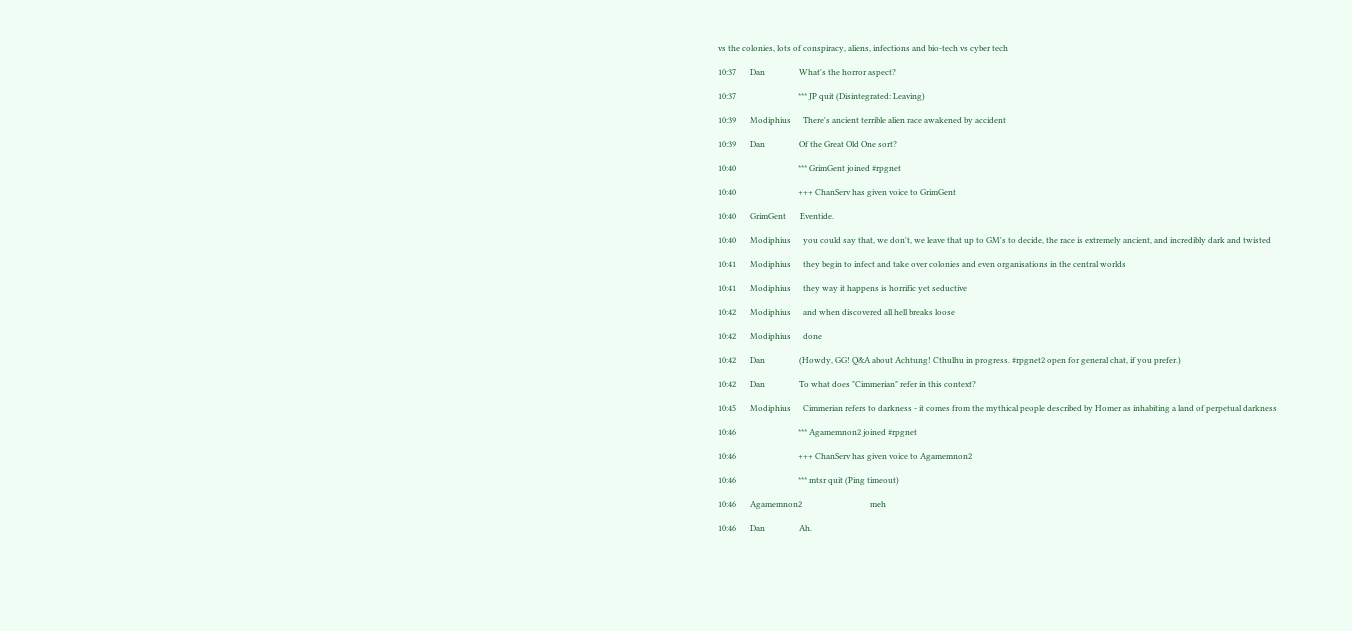vs the colonies, lots of conspiracy, aliens, infections and bio-tech vs cyber tech

10:37       Dan                 What's the horror aspect?

10:37                               *** JP quit (Disintegrated: Leaving)

10:39       Modiphius      There's ancient terrible alien race awakened by accident

10:39       Dan                 Of the Great Old One sort?

10:40                               *** GrimGent joined #rpgnet

10:40                               +++ ChanServ has given voice to GrimGent

10:40       GrimGent       Eventide.

10:40       Modiphius      you could say that, we don't, we leave that up to GM's to decide, the race is extremely ancient, and incredibly dark and twisted

10:41       Modiphius      they begin to infect and take over colonies and even organisations in the central worlds

10:41       Modiphius      they way it happens is horrific yet seductive

10:42       Modiphius      and when discovered all hell breaks loose

10:42       Modiphius      done

10:42       Dan                 (Howdy, GG! Q&A about Achtung! Cthulhu in progress. #rpgnet2 open for general chat, if you prefer.)

10:42       Dan                 To what does "Cimmerian" refer in this context?

10:45       Modiphius      Cimmerian refers to darkness - it comes from the mythical people described by Homer as inhabiting a land of perpetual darkness

10:46                               *** Agamemnon2 joined #rpgnet

10:46                               +++ ChanServ has given voice to Agamemnon2

10:46                               *** mtsr quit (Ping timeout)

10:46       Agamemnon2                                  meh

10:46       Dan                 Ah.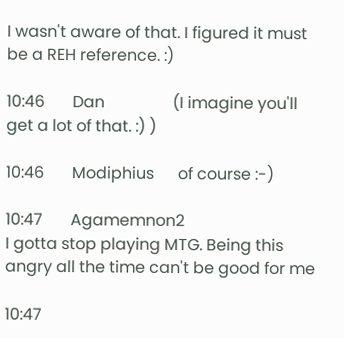I wasn't aware of that. I figured it must be a REH reference. :)

10:46       Dan                 (I imagine you'll get a lot of that. :) )

10:46       Modiphius      of course :-)

10:47       Agamemnon2                                  I gotta stop playing MTG. Being this angry all the time can't be good for me

10:47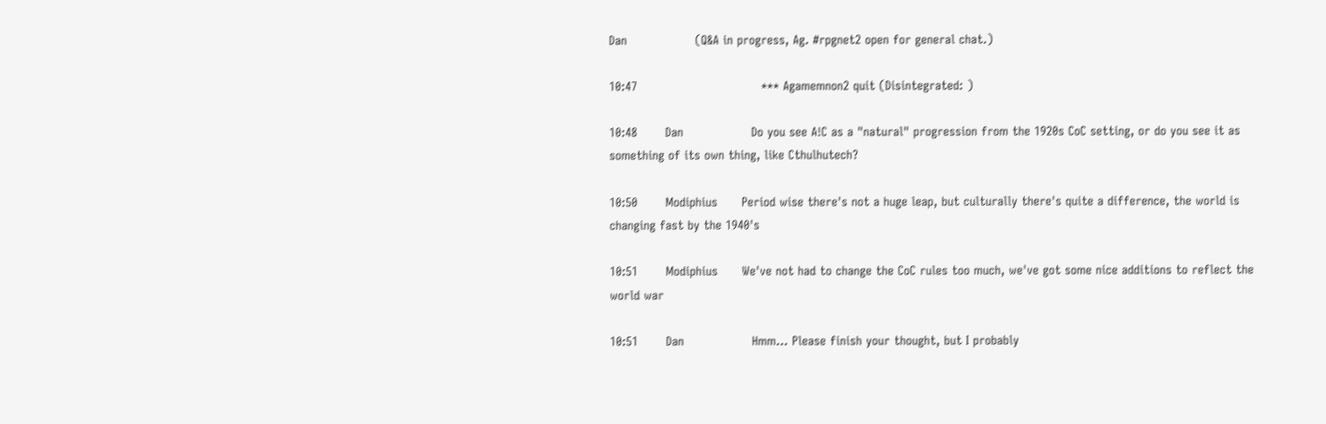Dan                 (Q&A in progress, Ag. #rpgnet2 open for general chat.)

10:47                               *** Agamemnon2 quit (Disintegrated: )

10:48       Dan                 Do you see A!C as a "natural" progression from the 1920s CoC setting, or do you see it as something of its own thing, like Cthulhutech?

10:50       Modiphius      Period wise there's not a huge leap, but culturally there's quite a difference, the world is changing fast by the 1940's

10:51       Modiphius      We've not had to change the CoC rules too much, we've got some nice additions to reflect the world war

10:51       Dan                 Hmm... Please finish your thought, but I probably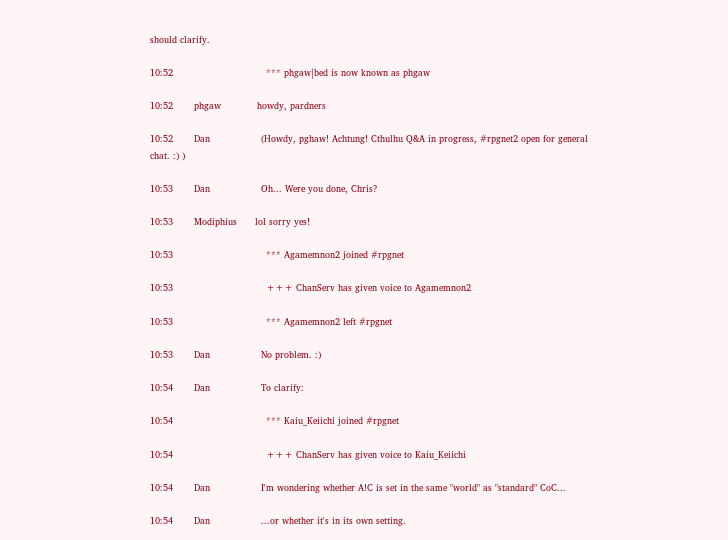should clarify.

10:52                               *** phgaw|bed is now known as phgaw

10:52       phgaw            howdy, pardners

10:52       Dan                 (Howdy, pghaw! Achtung! Cthulhu Q&A in progress, #rpgnet2 open for general chat. :) )

10:53       Dan                 Oh... Were you done, Chris?

10:53       Modiphius      lol sorry yes!

10:53                               *** Agamemnon2 joined #rpgnet

10:53                               +++ ChanServ has given voice to Agamemnon2

10:53                               *** Agamemnon2 left #rpgnet

10:53       Dan                 No problem. :)

10:54       Dan                 To clarify:

10:54                               *** Kaiu_Keiichi joined #rpgnet

10:54                               +++ ChanServ has given voice to Kaiu_Keiichi

10:54       Dan                 I'm wondering whether A!C is set in the same "world" as "standard" CoC...

10:54       Dan                 ...or whether it's in its own setting.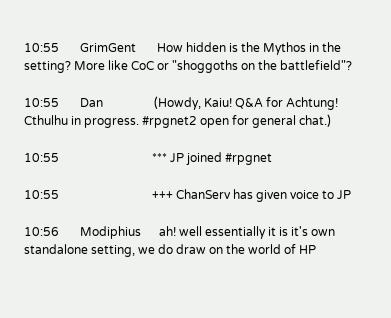10:55       GrimGent       How hidden is the Mythos in the setting? More like CoC or "shoggoths on the battlefield"?

10:55       Dan                 (Howdy, Kaiu! Q&A for Achtung! Cthulhu in progress. #rpgnet2 open for general chat.)

10:55                               *** JP joined #rpgnet

10:55                               +++ ChanServ has given voice to JP

10:56       Modiphius      ah! well essentially it is it's own standalone setting, we do draw on the world of HP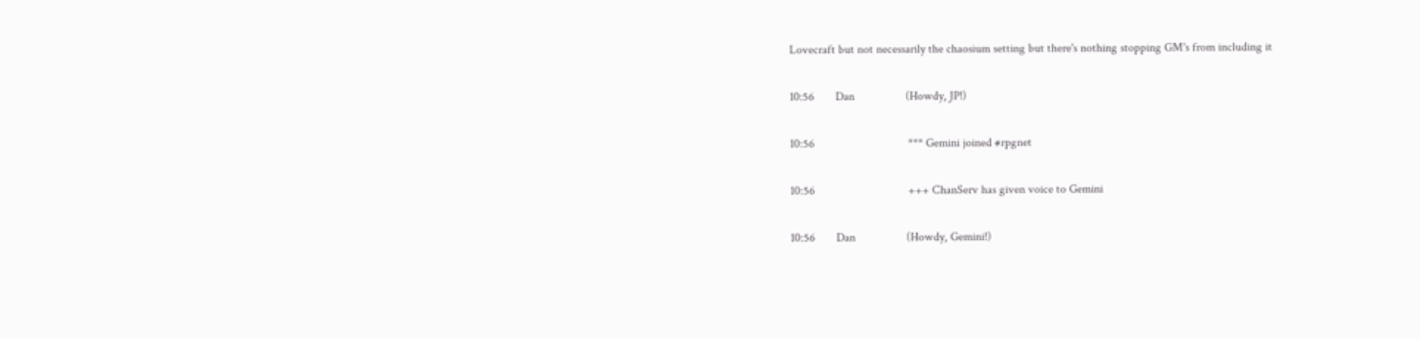Lovecraft but not necessarily the chaosium setting but there's nothing stopping GM's from including it

10:56       Dan                 (Howdy, JP!)

10:56                               *** Gemini joined #rpgnet

10:56                               +++ ChanServ has given voice to Gemini

10:56       Dan                 (Howdy, Gemini!)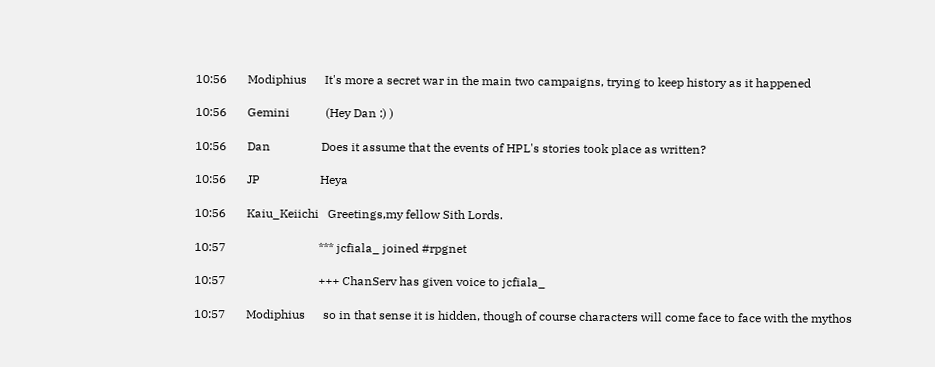10:56       Modiphius      It's more a secret war in the main two campaigns, trying to keep history as it happened

10:56       Gemini            (Hey Dan :) )

10:56       Dan                 Does it assume that the events of HPL's stories took place as written?

10:56       JP                    Heya

10:56       Kaiu_Keiichi   Greetings,my fellow Sith Lords.

10:57                               *** jcfiala_ joined #rpgnet

10:57                               +++ ChanServ has given voice to jcfiala_

10:57       Modiphius      so in that sense it is hidden, though of course characters will come face to face with the mythos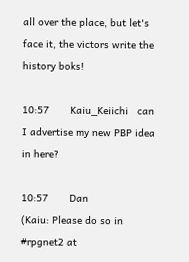all over the place, but let's face it, the victors write the history boks!

10:57       Kaiu_Keiichi   can I advertise my new PBP idea in here?

10:57       Dan                 (Kaiu: Please do so in #rpgnet2 at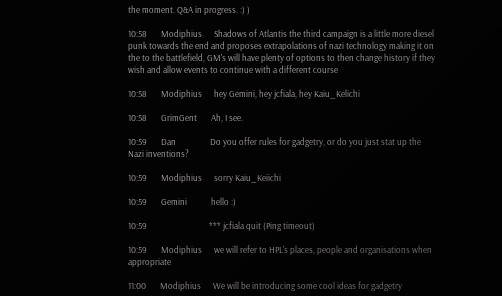the moment. Q&A in progress. :) )

10:58       Modiphius      Shadows of Atlantis the third campaign is a little more diesel punk towards the end and proposes extrapolations of nazi technology making it on the to the battlefield, GM's will have plenty of options to then change history if they wish and allow events to continue with a different course

10:58       Modiphius      hey Gemini, hey jcfiala, hey Kaiu_Kelichi

10:58       GrimGent       Ah, I see.

10:59       Dan                 Do you offer rules for gadgetry, or do you just stat up the Nazi inventions?

10:59       Modiphius      sorry Kaiu_Keiichi

10:59       Gemini            hello :)

10:59                               *** jcfiala quit (Ping timeout)

10:59       Modiphius      we will refer to HPL's places, people and organisations when appropriate

11:00       Modiphius      We will be introducing some cool ideas for gadgetry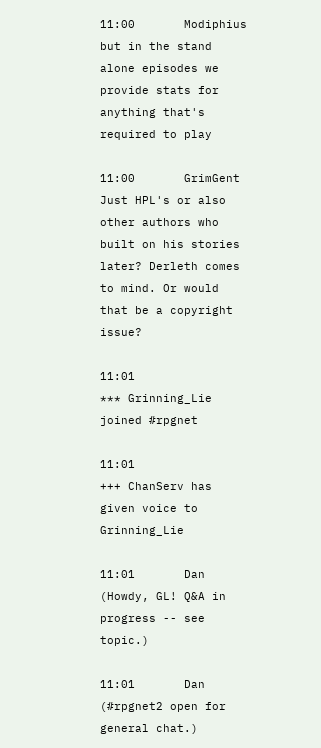11:00       Modiphius      but in the stand alone episodes we provide stats for anything that's required to play

11:00       GrimGent       Just HPL's or also other authors who built on his stories later? Derleth comes to mind. Or would that be a copyright issue?

11:01                               *** Grinning_Lie joined #rpgnet

11:01                               +++ ChanServ has given voice to Grinning_Lie

11:01       Dan                 (Howdy, GL! Q&A in progress -- see topic.)

11:01       Dan                 (#rpgnet2 open for general chat.)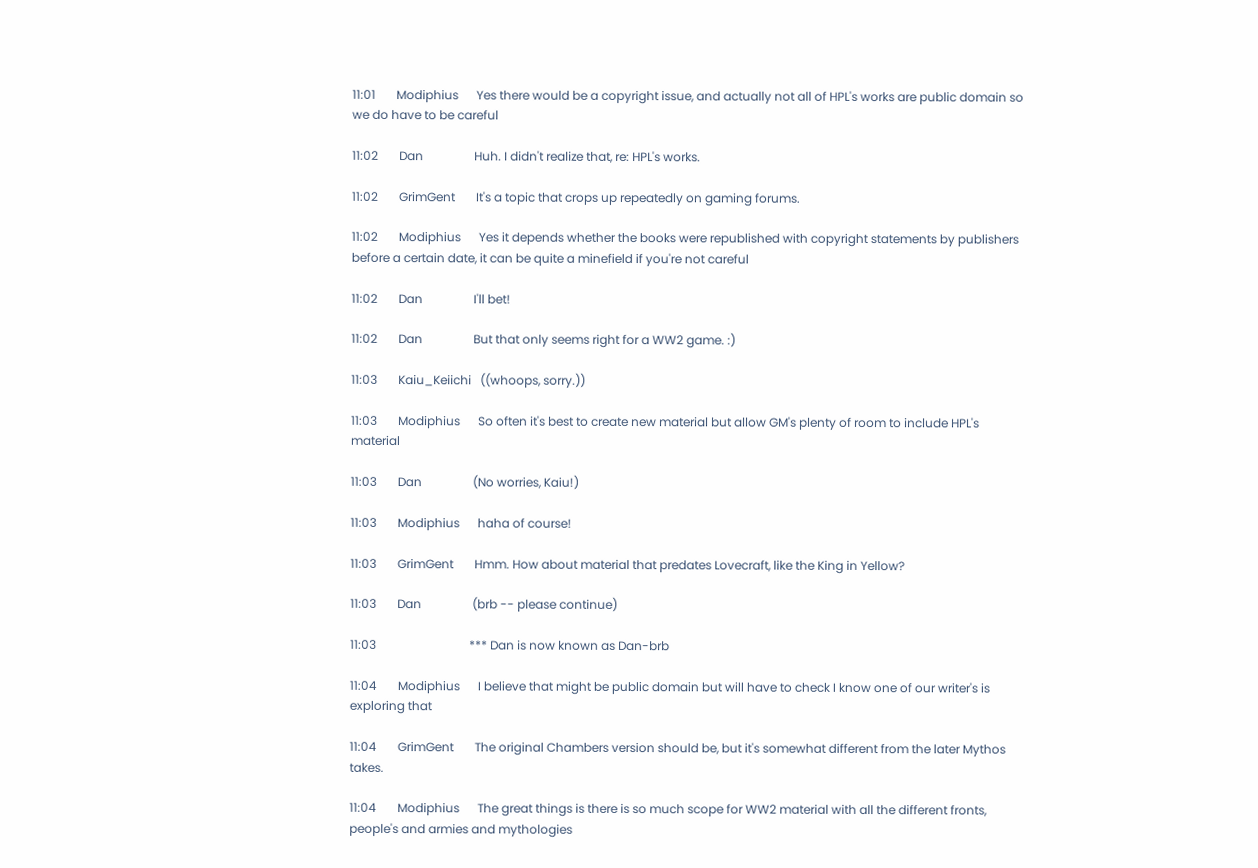11:01       Modiphius      Yes there would be a copyright issue, and actually not all of HPL's works are public domain so we do have to be careful

11:02       Dan                 Huh. I didn't realize that, re: HPL's works.

11:02       GrimGent       It's a topic that crops up repeatedly on gaming forums.

11:02       Modiphius      Yes it depends whether the books were republished with copyright statements by publishers before a certain date, it can be quite a minefield if you're not careful

11:02       Dan                 I'll bet!

11:02       Dan                 But that only seems right for a WW2 game. :)

11:03       Kaiu_Keiichi   ((whoops, sorry.))

11:03       Modiphius      So often it's best to create new material but allow GM's plenty of room to include HPL's material

11:03       Dan                 (No worries, Kaiu!)

11:03       Modiphius      haha of course!

11:03       GrimGent       Hmm. How about material that predates Lovecraft, like the King in Yellow?

11:03       Dan                 (brb -- please continue)

11:03                               *** Dan is now known as Dan-brb

11:04       Modiphius      I believe that might be public domain but will have to check I know one of our writer's is exploring that

11:04       GrimGent       The original Chambers version should be, but it's somewhat different from the later Mythos takes.

11:04       Modiphius      The great things is there is so much scope for WW2 material with all the different fronts, people's and armies and mythologies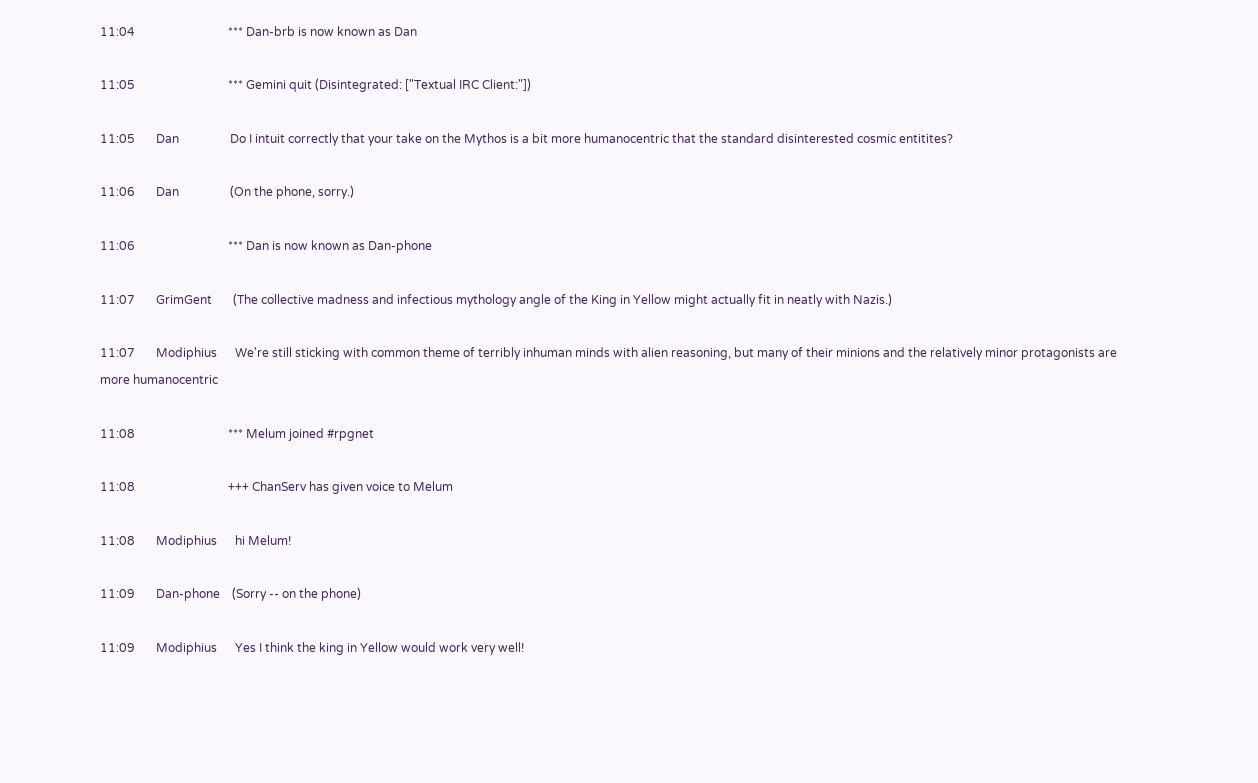11:04                               *** Dan-brb is now known as Dan

11:05                               *** Gemini quit (Disintegrated: ["Textual IRC Client:"])

11:05       Dan                 Do I intuit correctly that your take on the Mythos is a bit more humanocentric that the standard disinterested cosmic entitites?

11:06       Dan                 (On the phone, sorry.)

11:06                               *** Dan is now known as Dan-phone

11:07       GrimGent       (The collective madness and infectious mythology angle of the King in Yellow might actually fit in neatly with Nazis.)

11:07       Modiphius      We're still sticking with common theme of terribly inhuman minds with alien reasoning, but many of their minions and the relatively minor protagonists are more humanocentric

11:08                               *** Melum joined #rpgnet

11:08                               +++ ChanServ has given voice to Melum

11:08       Modiphius      hi Melum!

11:09       Dan-phone    (Sorry -- on the phone)

11:09       Modiphius      Yes I think the king in Yellow would work very well!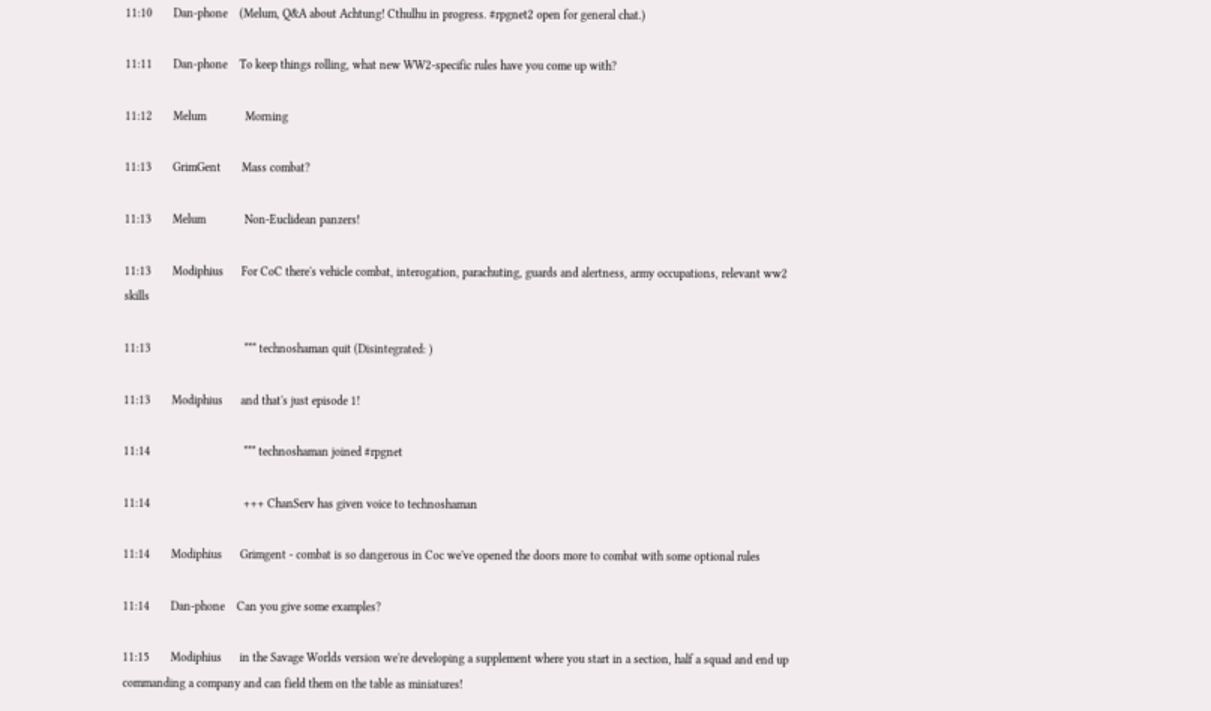11:10       Dan-phone    (Melum, Q&A about Achtung! Cthulhu in progress. #rpgnet2 open for general chat.)

11:11       Dan-phone    To keep things rolling, what new WW2-specific rules have you come up with?

11:12       Melum             Morning

11:13       GrimGent       Mass combat?

11:13       Melum             Non-Euclidean panzers!

11:13       Modiphius      For CoC there's vehicle combat, interogation, parachuting, guards and alertness, army occupations, relevant ww2 skills

11:13                               *** technoshaman quit (Disintegrated: )

11:13       Modiphius      and that's just episode 1!

11:14                               *** technoshaman joined #rpgnet

11:14                               +++ ChanServ has given voice to technoshaman

11:14       Modiphius      Grimgent - combat is so dangerous in Coc we've opened the doors more to combat with some optional rules

11:14       Dan-phone    Can you give some examples?

11:15       Modiphius      in the Savage Worlds version we're developing a supplement where you start in a section, half a squad and end up commanding a company and can field them on the table as miniatures!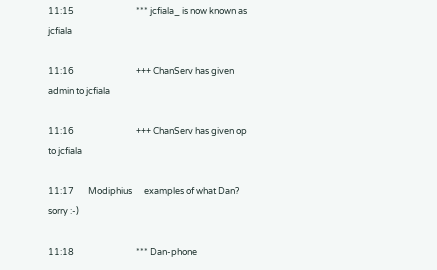11:15                               *** jcfiala_ is now known as jcfiala

11:16                               +++ ChanServ has given admin to jcfiala

11:16                               +++ ChanServ has given op to jcfiala

11:17       Modiphius      examples of what Dan? sorry :-)

11:18                               *** Dan-phone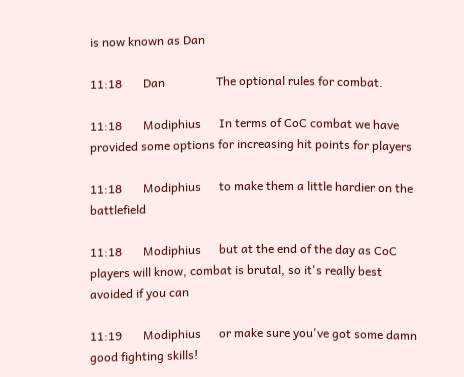is now known as Dan

11:18       Dan                 The optional rules for combat.

11:18       Modiphius      In terms of CoC combat we have provided some options for increasing hit points for players

11:18       Modiphius      to make them a little hardier on the battlefield

11:18       Modiphius      but at the end of the day as CoC players will know, combat is brutal, so it's really best avoided if you can

11:19       Modiphius      or make sure you've got some damn good fighting skills!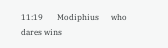11:19       Modiphius      who dares wins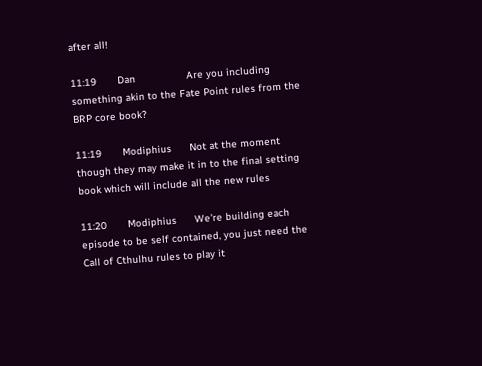after all!

11:19       Dan                 Are you including something akin to the Fate Point rules from the BRP core book?

11:19       Modiphius      Not at the moment though they may make it in to the final setting book which will include all the new rules

11:20       Modiphius      We're building each episode to be self contained, you just need the Call of Cthulhu rules to play it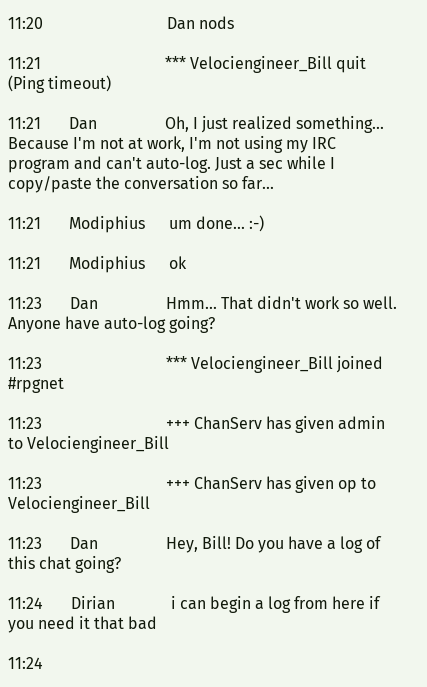11:20                               Dan nods

11:21                               *** Velociengineer_Bill quit (Ping timeout)

11:21       Dan                 Oh, I just realized something... Because I'm not at work, I'm not using my IRC program and can't auto-log. Just a sec while I copy/paste the conversation so far...

11:21       Modiphius      um done... :-)

11:21       Modiphius      ok

11:23       Dan                 Hmm... That didn't work so well. Anyone have auto-log going?

11:23                               *** Velociengineer_Bill joined #rpgnet

11:23                               +++ ChanServ has given admin to Velociengineer_Bill

11:23                               +++ ChanServ has given op to Velociengineer_Bill

11:23       Dan                 Hey, Bill! Do you have a log of this chat going?

11:24       Dirian              i can begin a log from here if you need it that bad

11:24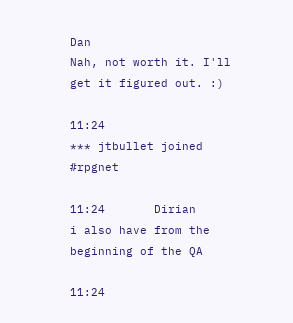Dan                 Nah, not worth it. I'll get it figured out. :)

11:24                               *** jtbullet joined #rpgnet

11:24       Dirian              i also have from the beginning of the QA

11:24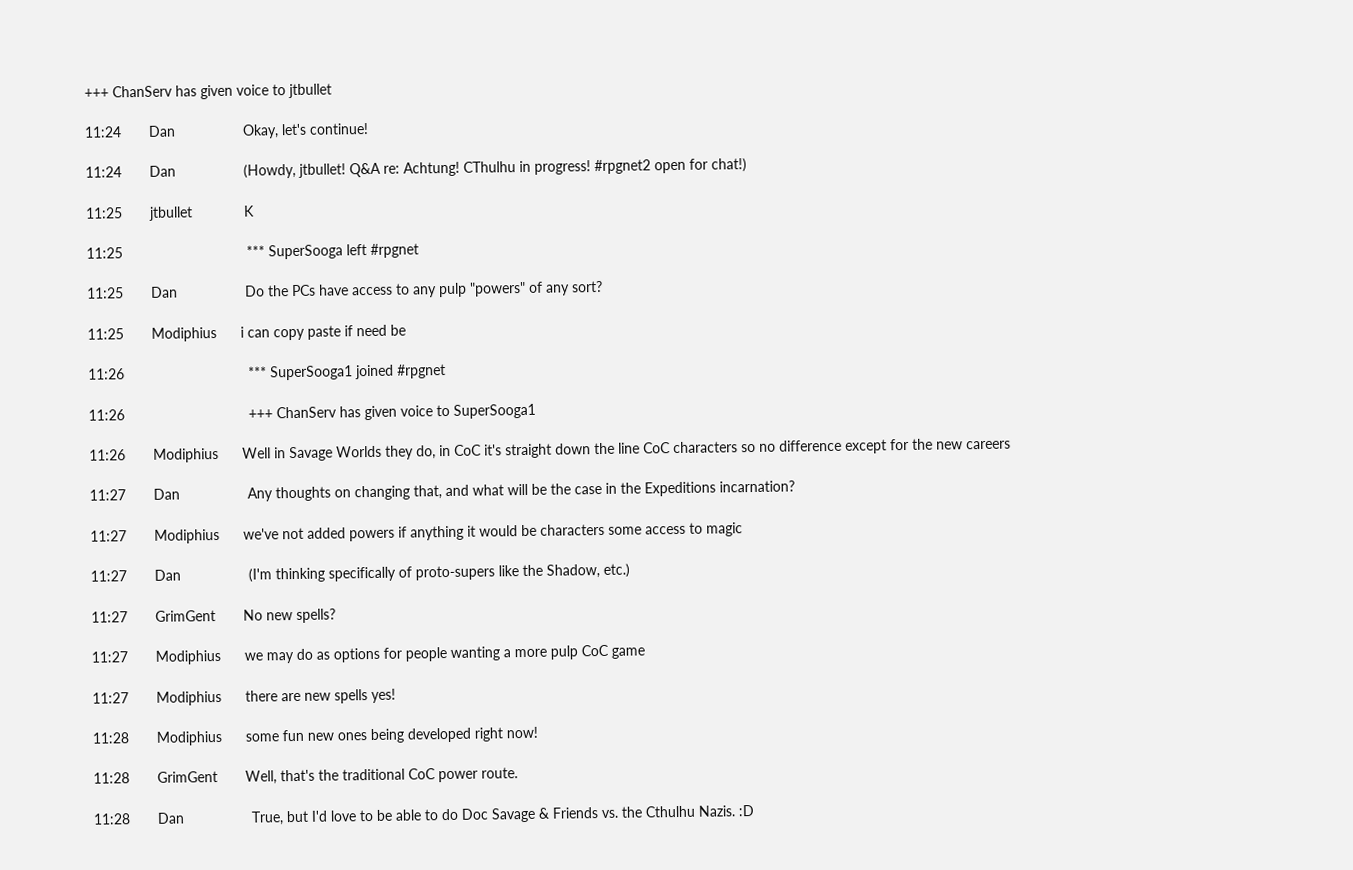+++ ChanServ has given voice to jtbullet

11:24       Dan                 Okay, let's continue!

11:24       Dan                 (Howdy, jtbullet! Q&A re: Achtung! CThulhu in progress! #rpgnet2 open for chat!)

11:25       jtbullet             K

11:25                               *** SuperSooga left #rpgnet

11:25       Dan                 Do the PCs have access to any pulp "powers" of any sort?

11:25       Modiphius      i can copy paste if need be

11:26                               *** SuperSooga1 joined #rpgnet

11:26                               +++ ChanServ has given voice to SuperSooga1

11:26       Modiphius      Well in Savage Worlds they do, in CoC it's straight down the line CoC characters so no difference except for the new careers

11:27       Dan                 Any thoughts on changing that, and what will be the case in the Expeditions incarnation?

11:27       Modiphius      we've not added powers if anything it would be characters some access to magic

11:27       Dan                 (I'm thinking specifically of proto-supers like the Shadow, etc.)

11:27       GrimGent       No new spells?

11:27       Modiphius      we may do as options for people wanting a more pulp CoC game

11:27       Modiphius      there are new spells yes!

11:28       Modiphius      some fun new ones being developed right now!

11:28       GrimGent       Well, that's the traditional CoC power route.

11:28       Dan                 True, but I'd love to be able to do Doc Savage & Friends vs. the Cthulhu Nazis. :D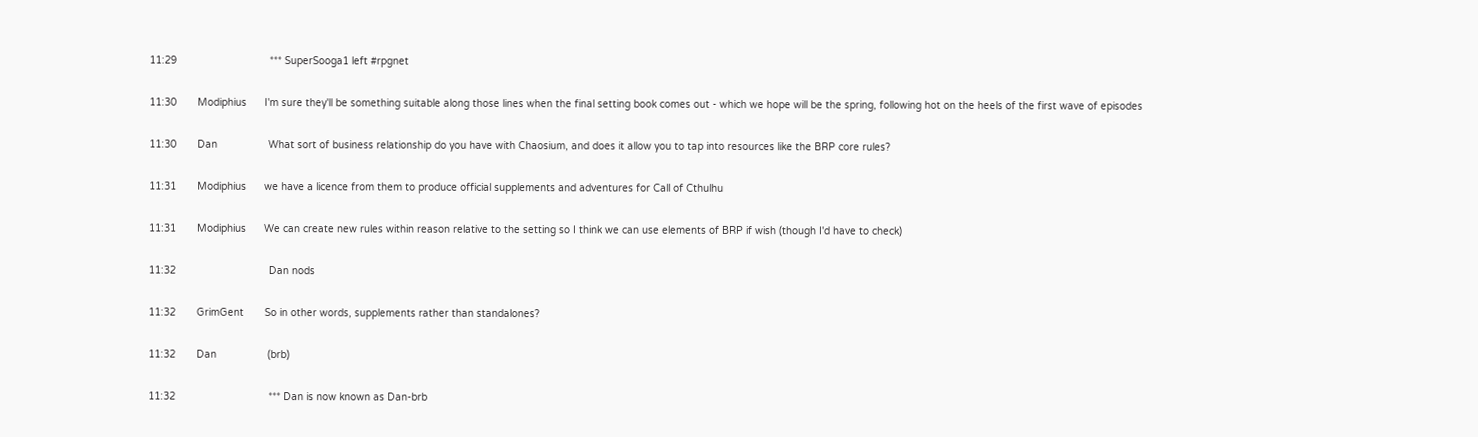11:29                               *** SuperSooga1 left #rpgnet

11:30       Modiphius      I'm sure they'll be something suitable along those lines when the final setting book comes out - which we hope will be the spring, following hot on the heels of the first wave of episodes

11:30       Dan                 What sort of business relationship do you have with Chaosium, and does it allow you to tap into resources like the BRP core rules?

11:31       Modiphius      we have a licence from them to produce official supplements and adventures for Call of Cthulhu

11:31       Modiphius      We can create new rules within reason relative to the setting so I think we can use elements of BRP if wish (though I'd have to check)

11:32                               Dan nods

11:32       GrimGent       So in other words, supplements rather than standalones?

11:32       Dan                 (brb)

11:32                               *** Dan is now known as Dan-brb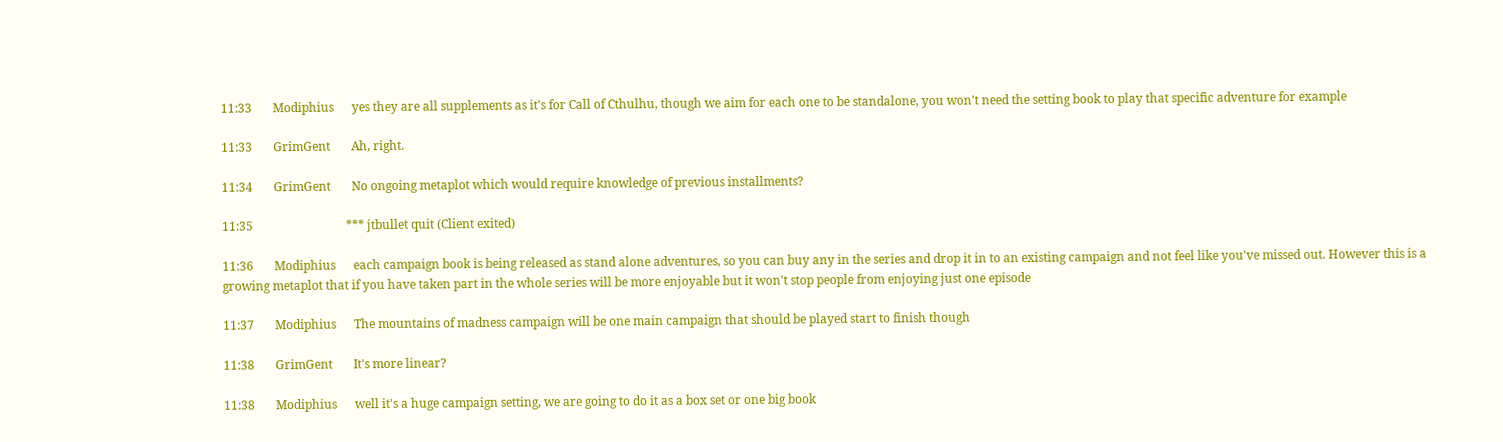11:33       Modiphius      yes they are all supplements as it's for Call of Cthulhu, though we aim for each one to be standalone, you won't need the setting book to play that specific adventure for example

11:33       GrimGent       Ah, right.

11:34       GrimGent       No ongoing metaplot which would require knowledge of previous installments?

11:35                               *** jtbullet quit (Client exited)

11:36       Modiphius      each campaign book is being released as stand alone adventures, so you can buy any in the series and drop it in to an existing campaign and not feel like you've missed out. However this is a growing metaplot that if you have taken part in the whole series will be more enjoyable but it won't stop people from enjoying just one episode

11:37       Modiphius      The mountains of madness campaign will be one main campaign that should be played start to finish though

11:38       GrimGent       It's more linear?

11:38       Modiphius      well it's a huge campaign setting, we are going to do it as a box set or one big book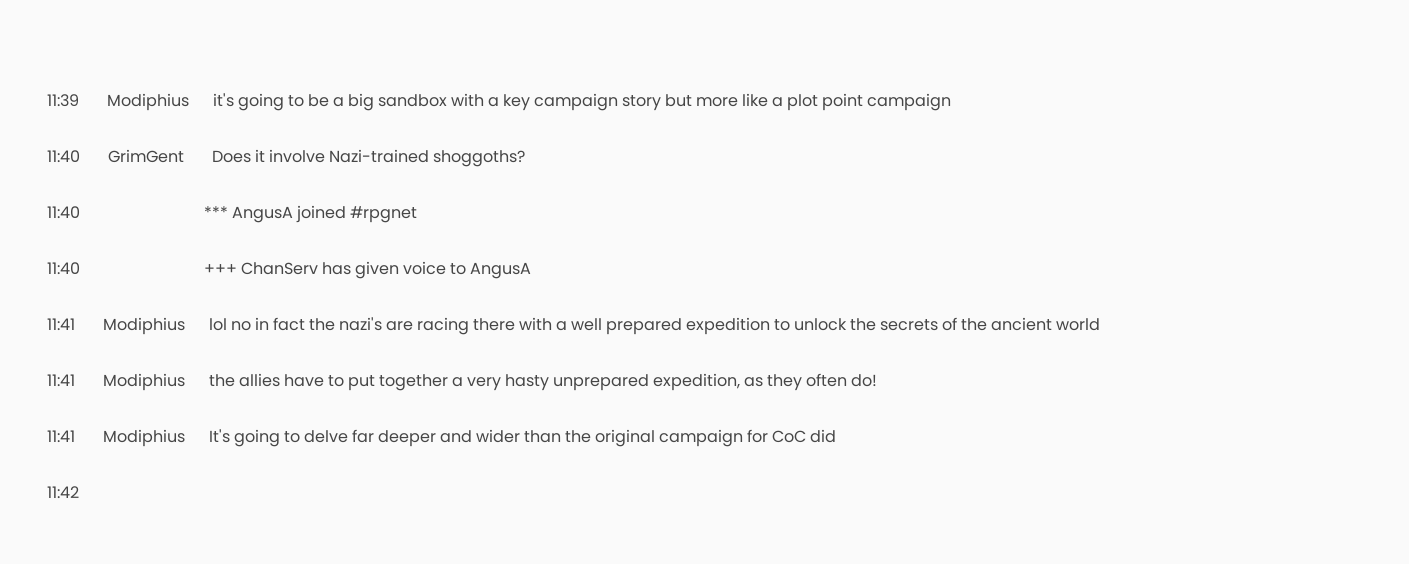11:39       Modiphius      it's going to be a big sandbox with a key campaign story but more like a plot point campaign

11:40       GrimGent       Does it involve Nazi-trained shoggoths?

11:40                               *** AngusA joined #rpgnet

11:40                               +++ ChanServ has given voice to AngusA

11:41       Modiphius      lol no in fact the nazi's are racing there with a well prepared expedition to unlock the secrets of the ancient world

11:41       Modiphius      the allies have to put together a very hasty unprepared expedition, as they often do!

11:41       Modiphius      It's going to delve far deeper and wider than the original campaign for CoC did

11:42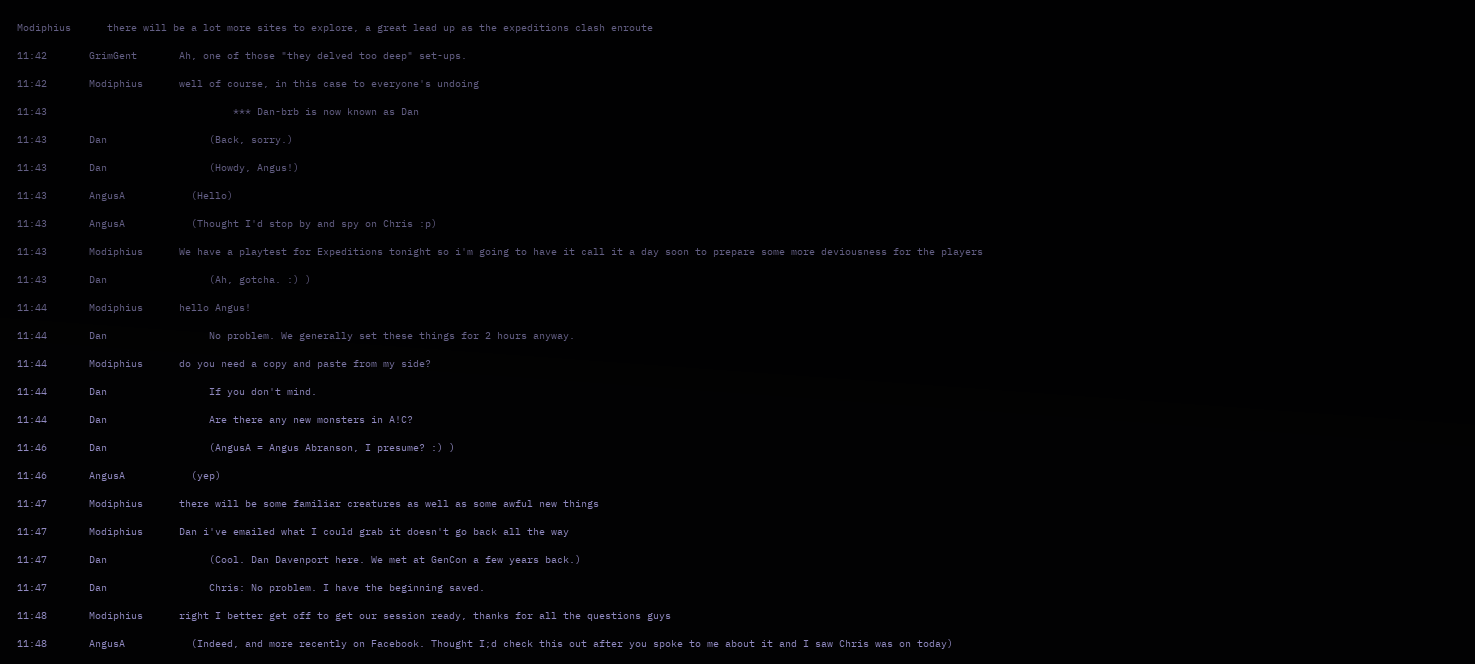Modiphius      there will be a lot more sites to explore, a great lead up as the expeditions clash enroute

11:42       GrimGent       Ah, one of those "they delved too deep" set-ups.

11:42       Modiphius      well of course, in this case to everyone's undoing

11:43                               *** Dan-brb is now known as Dan

11:43       Dan                 (Back, sorry.)

11:43       Dan                 (Howdy, Angus!)

11:43       AngusA           (Hello)

11:43       AngusA           (Thought I'd stop by and spy on Chris :p)

11:43       Modiphius      We have a playtest for Expeditions tonight so i'm going to have it call it a day soon to prepare some more deviousness for the players

11:43       Dan                 (Ah, gotcha. :) )

11:44       Modiphius      hello Angus!

11:44       Dan                 No problem. We generally set these things for 2 hours anyway.

11:44       Modiphius      do you need a copy and paste from my side?

11:44       Dan                 If you don't mind.

11:44       Dan                 Are there any new monsters in A!C?

11:46       Dan                 (AngusA = Angus Abranson, I presume? :) )

11:46       AngusA           (yep)

11:47       Modiphius      there will be some familiar creatures as well as some awful new things

11:47       Modiphius      Dan i've emailed what I could grab it doesn't go back all the way

11:47       Dan                 (Cool. Dan Davenport here. We met at GenCon a few years back.)

11:47       Dan                 Chris: No problem. I have the beginning saved.

11:48       Modiphius      right I better get off to get our session ready, thanks for all the questions guys

11:48       AngusA           (Indeed, and more recently on Facebook. Thought I;d check this out after you spoke to me about it and I saw Chris was on today)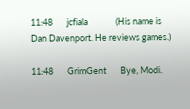11:48       jcfiala              (His name is Dan Davenport. He reviews games.)

11:48       GrimGent       Bye, Modi.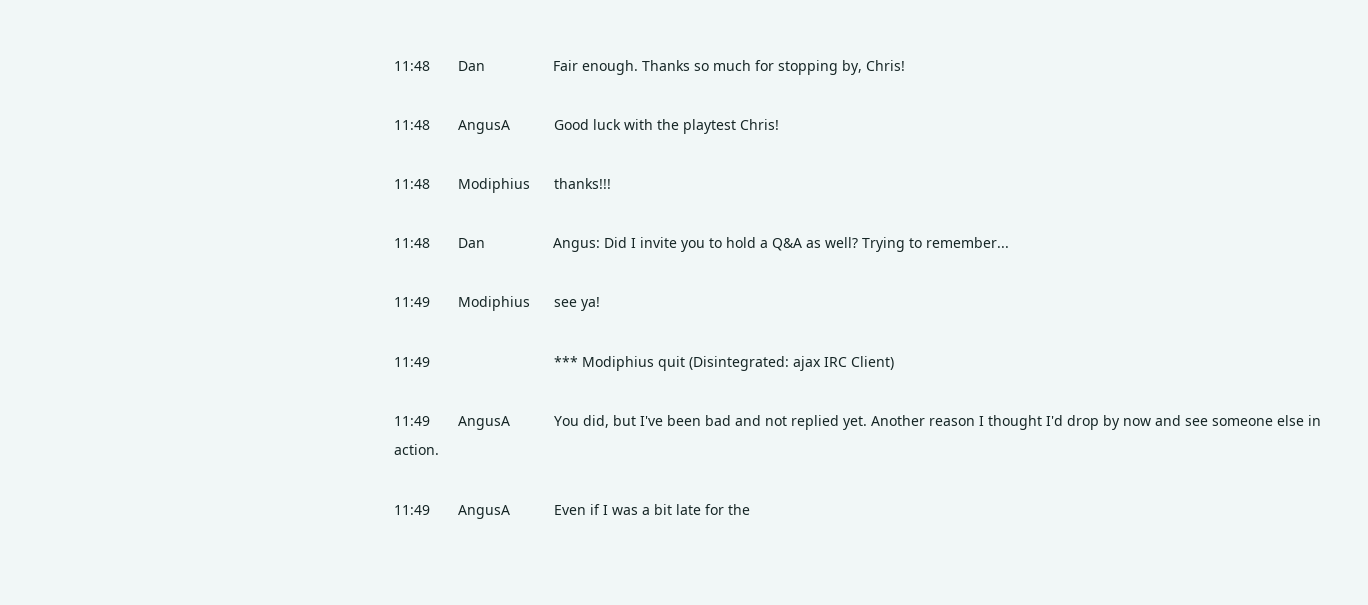11:48       Dan                 Fair enough. Thanks so much for stopping by, Chris!

11:48       AngusA           Good luck with the playtest Chris!

11:48       Modiphius      thanks!!!

11:48       Dan                 Angus: Did I invite you to hold a Q&A as well? Trying to remember...

11:49       Modiphius      see ya!

11:49                               *** Modiphius quit (Disintegrated: ajax IRC Client)

11:49       AngusA           You did, but I've been bad and not replied yet. Another reason I thought I'd drop by now and see someone else in action.

11:49       AngusA           Even if I was a bit late for the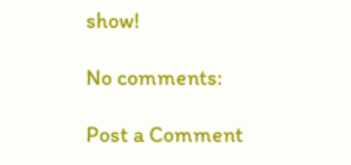show!

No comments:

Post a Comment